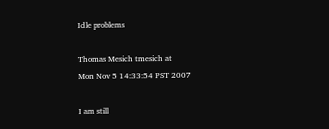Idle problems

Thomas Mesich tmesich at
Mon Nov 5 14:33:54 PST 2007

I am still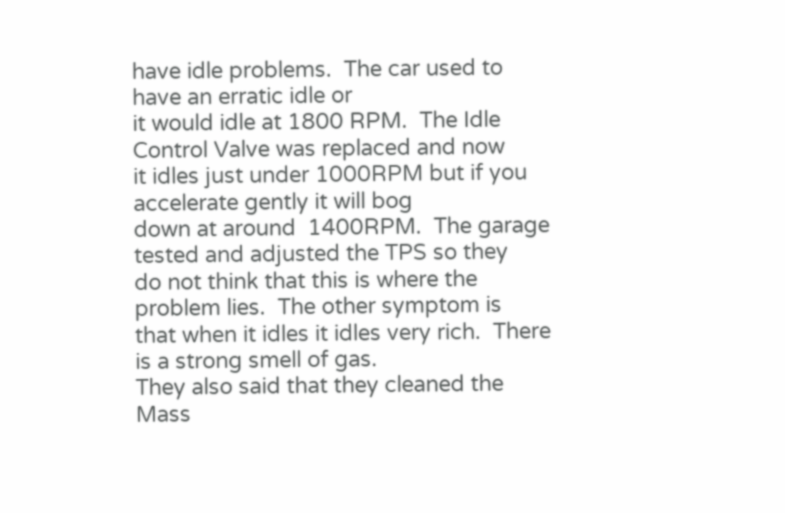have idle problems.  The car used to have an erratic idle or
it would idle at 1800 RPM.  The Idle Control Valve was replaced and now
it idles just under 1000RPM but if you accelerate gently it will bog
down at around  1400RPM.  The garage tested and adjusted the TPS so they
do not think that this is where the problem lies.  The other symptom is
that when it idles it idles very rich.  There is a strong smell of gas.
They also said that they cleaned the Mass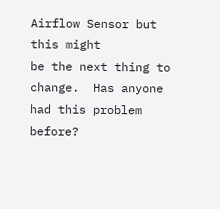Airflow Sensor but this might
be the next thing to change.  Has anyone had this problem before?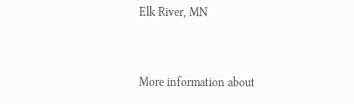Elk River, MN


More information about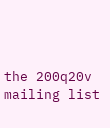the 200q20v mailing list